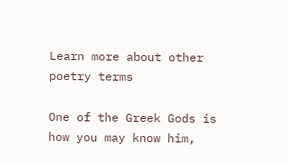Learn more about other poetry terms

One of the Greek Gods is how you may know him,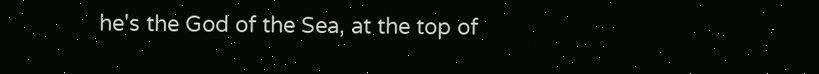he's the God of the Sea, at the top of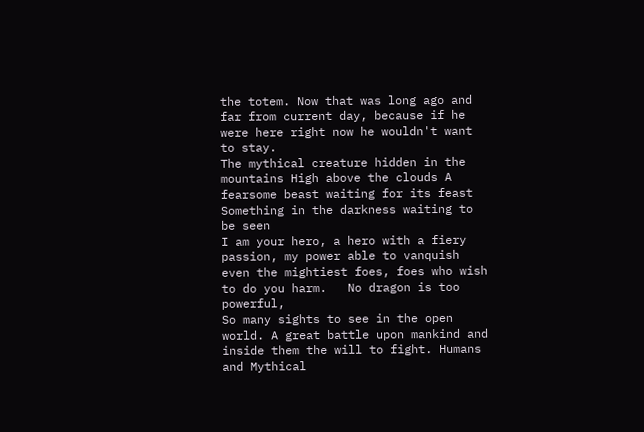the totem. Now that was long ago and far from current day, because if he were here right now he wouldn't want to stay.
The mythical creature hidden in the mountains High above the clouds A fearsome beast waiting for its feast Something in the darkness waiting to be seen
I am your hero, a hero with a fiery passion, my power able to vanquish even the mightiest foes, foes who wish to do you harm.   No dragon is too powerful,
So many sights to see in the open world. A great battle upon mankind and inside them the will to fight. Humans and Mythical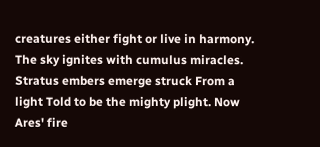creatures either fight or live in harmony.
The sky ignites with cumulus miracles. Stratus embers emerge struck From a light Told to be the mighty plight. Now Ares' fire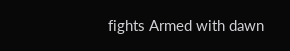fights Armed with dawn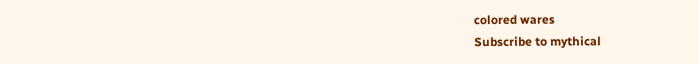colored wares
Subscribe to mythical